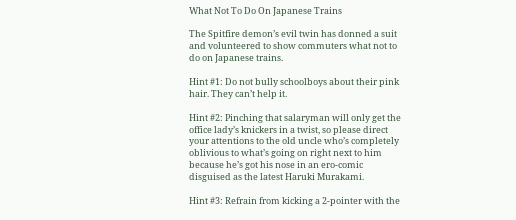What Not To Do On Japanese Trains

The Spitfire demon’s evil twin has donned a suit and volunteered to show commuters what not to do on Japanese trains.

Hint #1: Do not bully schoolboys about their pink hair. They can’t help it.

Hint #2: Pinching that salaryman will only get the office lady’s knickers in a twist, so please direct your attentions to the old uncle who’s completely oblivious to what’s going on right next to him because he’s got his nose in an ero-comic disguised as the latest Haruki Murakami.

Hint #3: Refrain from kicking a 2-pointer with the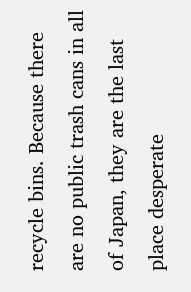recycle bins. Because there are no public trash cans in all of Japan, they are the last place desperate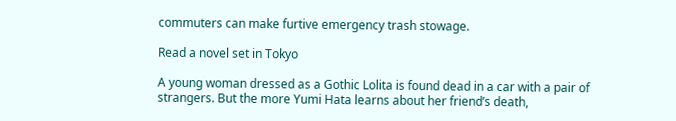commuters can make furtive emergency trash stowage.

Read a novel set in Tokyo

A young woman dressed as a Gothic Lolita is found dead in a car with a pair of strangers. But the more Yumi Hata learns about her friend’s death,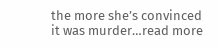the more she’s convinced it was murder…read more